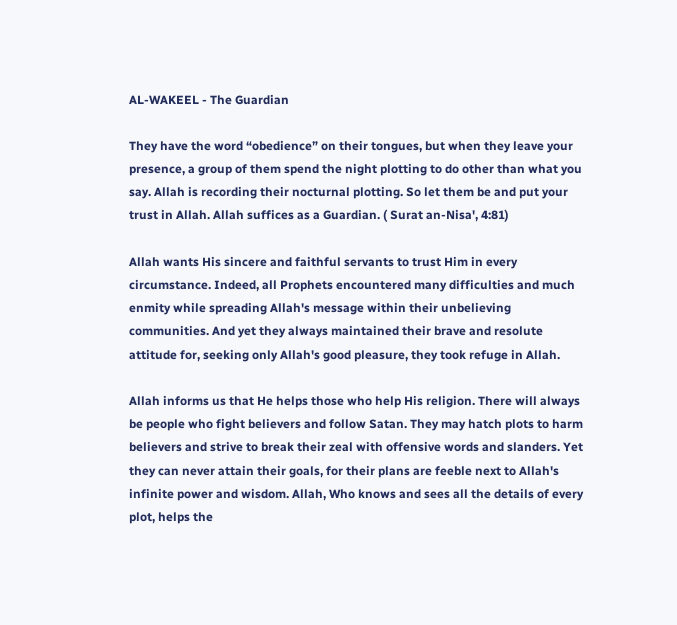AL-WAKEEL - The Guardian

They have the word “obedience” on their tongues, but when they leave your presence, a group of them spend the night plotting to do other than what you say. Allah is recording their nocturnal plotting. So let them be and put your trust in Allah. Allah suffices as a Guardian. ( Surat an-Nisa', 4:81)

Allah wants His sincere and faithful servants to trust Him in every circumstance. Indeed, all Prophets encountered many difficulties and much enmity while spreading Allah's message within their unbelieving communities. And yet they always maintained their brave and resolute attitude for, seeking only Allah's good pleasure, they took refuge in Allah.

Allah informs us that He helps those who help His religion. There will always be people who fight believers and follow Satan. They may hatch plots to harm believers and strive to break their zeal with offensive words and slanders. Yet they can never attain their goals, for their plans are feeble next to Allah's infinite power and wisdom. Allah, Who knows and sees all the details of every plot, helps the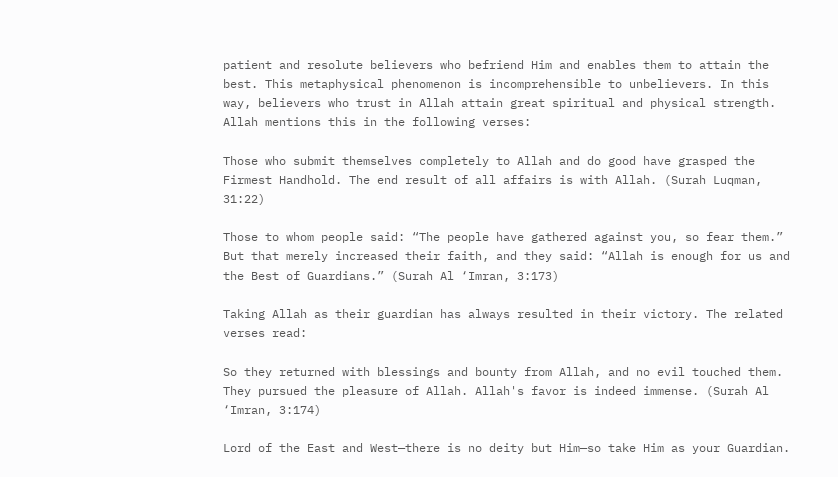patient and resolute believers who befriend Him and enables them to attain the best. This metaphysical phenomenon is incomprehensible to unbelievers. In this way, believers who trust in Allah attain great spiritual and physical strength. Allah mentions this in the following verses:

Those who submit themselves completely to Allah and do good have grasped the Firmest Handhold. The end result of all affairs is with Allah. (Surah Luqman, 31:22)

Those to whom people said: “The people have gathered against you, so fear them.” But that merely increased their faith, and they said: “Allah is enough for us and the Best of Guardians.” (Surah Al ‘Imran, 3:173)

Taking Allah as their guardian has always resulted in their victory. The related verses read:

So they returned with blessings and bounty from Allah, and no evil touched them. They pursued the pleasure of Allah. Allah's favor is indeed immense. (Surah Al ‘Imran, 3:174)

Lord of the East and West—there is no deity but Him—so take Him as your Guardian.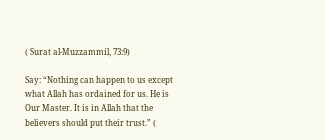( Surat al-Muzzammil, 73:9)

Say: “Nothing can happen to us except what Allah has ordained for us. He is Our Master. It is in Allah that the believers should put their trust.” (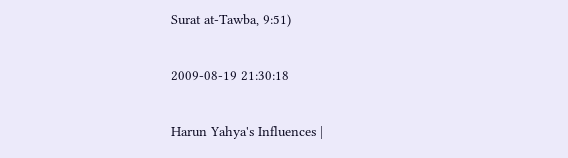Surat at-Tawba, 9:51)

2009-08-19 21:30:18

Harun Yahya's Influences |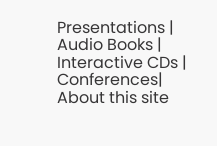Presentations | Audio Books | Interactive CDs | Conferences| About this site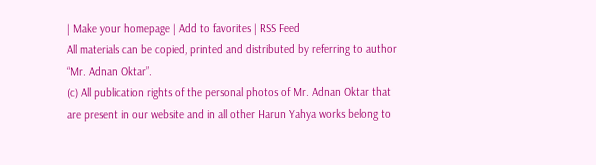| Make your homepage | Add to favorites | RSS Feed
All materials can be copied, printed and distributed by referring to author “Mr. Adnan Oktar”.
(c) All publication rights of the personal photos of Mr. Adnan Oktar that are present in our website and in all other Harun Yahya works belong to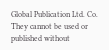Global Publication Ltd. Co. They cannot be used or published without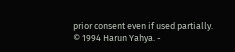prior consent even if used partially.
© 1994 Harun Yahya. -